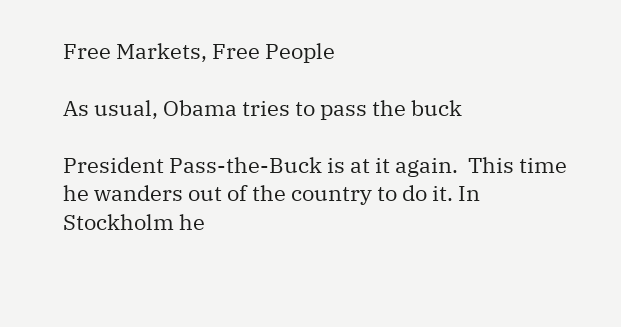Free Markets, Free People

As usual, Obama tries to pass the buck

President Pass-the-Buck is at it again.  This time he wanders out of the country to do it. In Stockholm he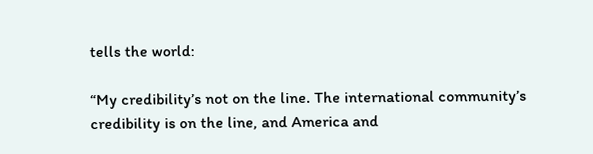tells the world:

“My credibility’s not on the line. The international community’s credibility is on the line, and America and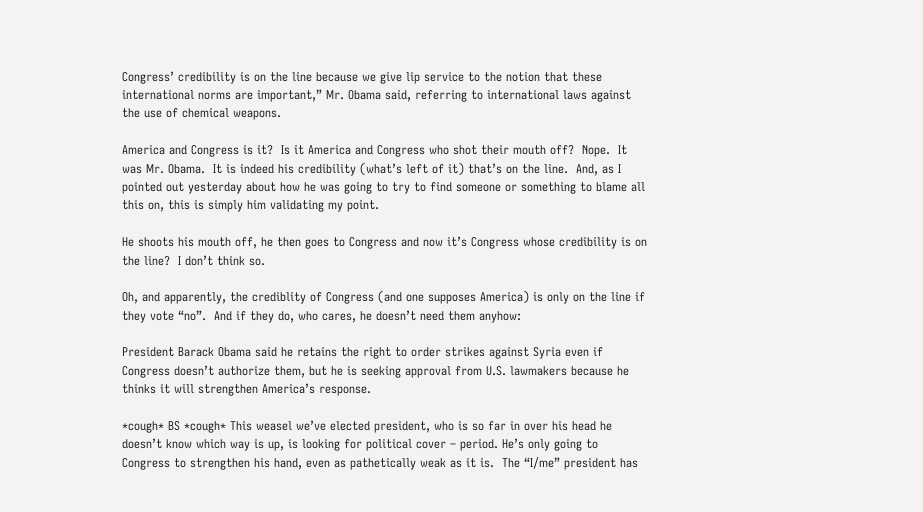Congress’ credibility is on the line because we give lip service to the notion that these international norms are important,” Mr. Obama said, referring to international laws against the use of chemical weapons.

America and Congress is it?  Is it America and Congress who shot their mouth off?  Nope.  It was Mr. Obama.  It is indeed his credibility (what’s left of it) that’s on the line.  And, as I pointed out yesterday about how he was going to try to find someone or something to blame all this on, this is simply him validating my point.

He shoots his mouth off, he then goes to Congress and now it’s Congress whose credibility is on the line?  I don’t think so.

Oh, and apparently, the crediblity of Congress (and one supposes America) is only on the line if they vote “no”.  And if they do, who cares, he doesn’t need them anyhow:

President Barack Obama said he retains the right to order strikes against Syria even if Congress doesn’t authorize them, but he is seeking approval from U.S. lawmakers because he thinks it will strengthen America’s response.

*cough* BS *cough* This weasel we’ve elected president, who is so far in over his head he doesn’t know which way is up, is looking for political cover – period. He’s only going to Congress to strengthen his hand, even as pathetically weak as it is.  The “I/me” president has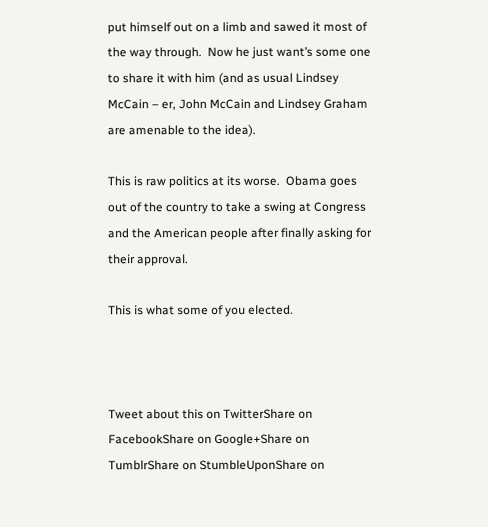put himself out on a limb and sawed it most of the way through.  Now he just want’s some one to share it with him (and as usual Lindsey McCain – er, John McCain and Lindsey Graham are amenable to the idea).

This is raw politics at its worse.  Obama goes out of the country to take a swing at Congress and the American people after finally asking for their approval.

This is what some of you elected.



Tweet about this on TwitterShare on FacebookShare on Google+Share on TumblrShare on StumbleUponShare on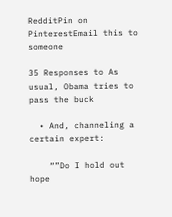RedditPin on PinterestEmail this to someone

35 Responses to As usual, Obama tries to pass the buck

  • And, channeling a certain expert:

    “”Do I hold out hope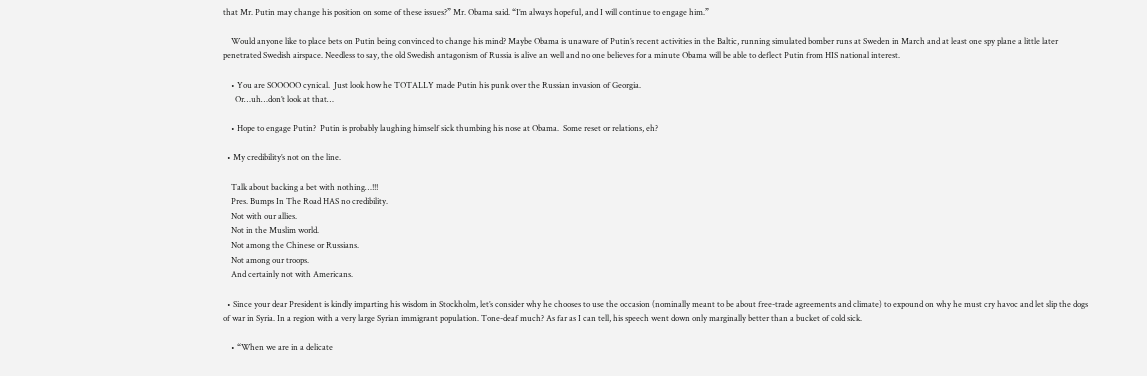that Mr. Putin may change his position on some of these issues?” Mr. Obama said. “I’m always hopeful, and I will continue to engage him.”

    Would anyone like to place bets on Putin being convinced to change his mind? Maybe Obama is unaware of Putin’s recent activities in the Baltic, running simulated bomber runs at Sweden in March and at least one spy plane a little later penetrated Swedish airspace. Needless to say, the old Swedish antagonism of Russia is alive an well and no one believes for a minute Obama will be able to deflect Putin from HIS national interest.

    • You are SOOOOO cynical.  Just look how he TOTALLY made Putin his punk over the Russian invasion of Georgia.
      Or…uh…don’t look at that…

    • Hope to engage Putin?  Putin is probably laughing himself sick thumbing his nose at Obama.  Some reset or relations, eh?

  • My credibility’s not on the line.

    Talk about backing a bet with nothing…!!!
    Pres. Bumps In The Road HAS no credibility.
    Not with our allies.
    Not in the Muslim world.
    Not among the Chinese or Russians.
    Not among our troops.
    And certainly not with Americans.

  • Since your dear President is kindly imparting his wisdom in Stockholm, let’s consider why he chooses to use the occasion (nominally meant to be about free-trade agreements and climate) to expound on why he must cry havoc and let slip the dogs of war in Syria. In a region with a very large Syrian immigrant population. Tone-deaf much? As far as I can tell, his speech went down only marginally better than a bucket of cold sick.

    • “When we are in a delicate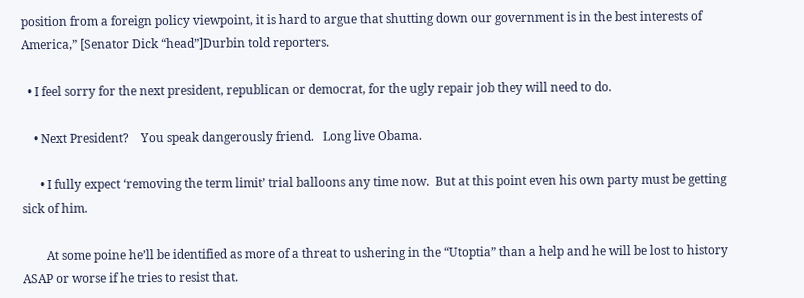position from a foreign policy viewpoint, it is hard to argue that shutting down our government is in the best interests of America,” [Senator Dick “head”]Durbin told reporters.

  • I feel sorry for the next president, republican or democrat, for the ugly repair job they will need to do.

    • Next President?    You speak dangerously friend.   Long live Obama.

      • I fully expect ‘removing the term limit’ trial balloons any time now.  But at this point even his own party must be getting sick of him.

        At some poine he’ll be identified as more of a threat to ushering in the “Utoptia” than a help and he will be lost to history ASAP or worse if he tries to resist that.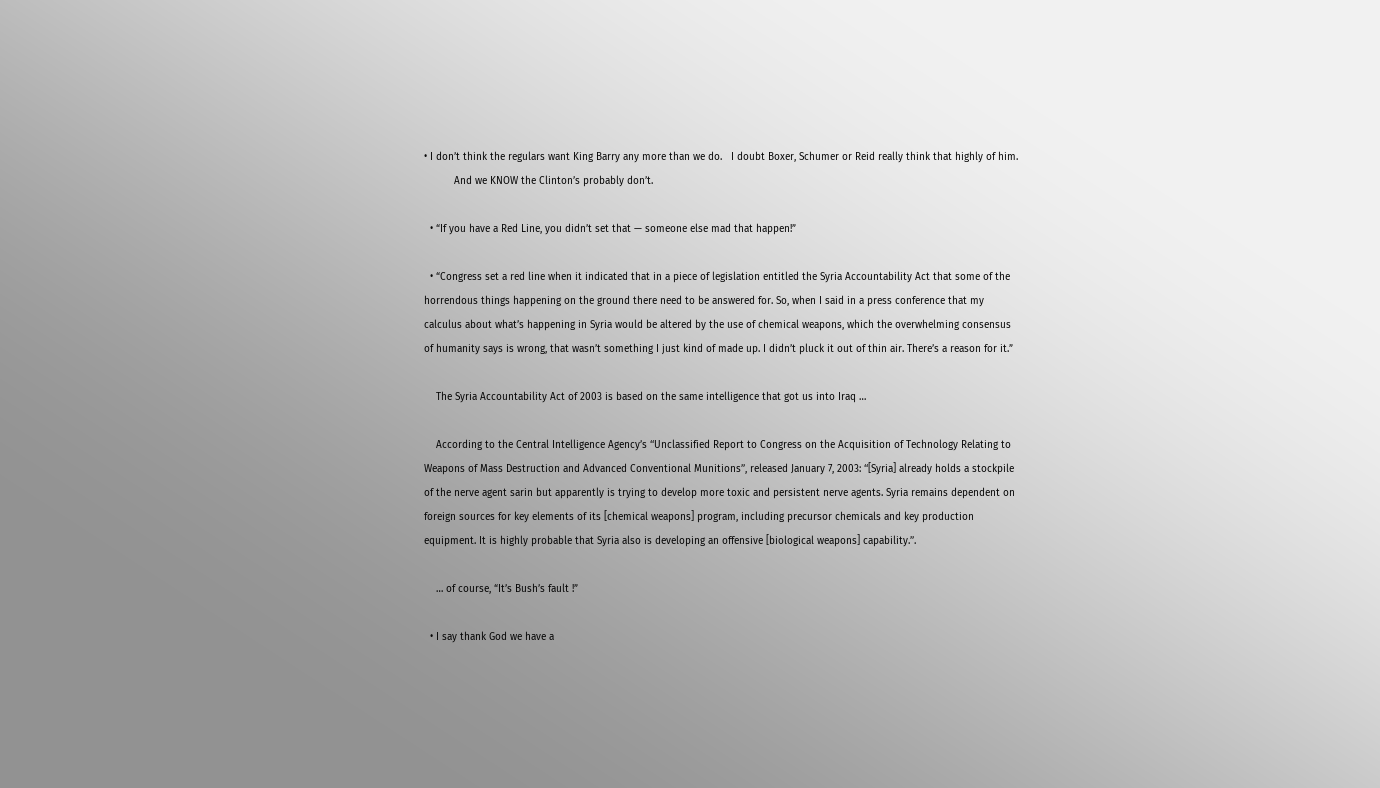• I don’t think the regulars want King Barry any more than we do.   I doubt Boxer, Schumer or Reid really think that highly of him.
          And we KNOW the Clinton’s probably don’t.

  • “If you have a Red Line, you didn’t set that — someone else mad that happen!”

  • “Congress set a red line when it indicated that in a piece of legislation entitled the Syria Accountability Act that some of the horrendous things happening on the ground there need to be answered for. So, when I said in a press conference that my calculus about what’s happening in Syria would be altered by the use of chemical weapons, which the overwhelming consensus of humanity says is wrong, that wasn’t something I just kind of made up. I didn’t pluck it out of thin air. There’s a reason for it.”

    The Syria Accountability Act of 2003 is based on the same intelligence that got us into Iraq …

    According to the Central Intelligence Agency’s ‘‘Unclassified Report to Congress on the Acquisition of Technology Relating to Weapons of Mass Destruction and Advanced Conventional Munitions’’, released January 7, 2003: ‘‘[Syria] already holds a stockpile of the nerve agent sarin but apparently is trying to develop more toxic and persistent nerve agents. Syria remains dependent on foreign sources for key elements of its [chemical weapons] program, including precursor chemicals and key production equipment. It is highly probable that Syria also is developing an offensive [biological weapons] capability.’’.

    … of course, “It’s Bush’s fault !”

  • I say thank God we have a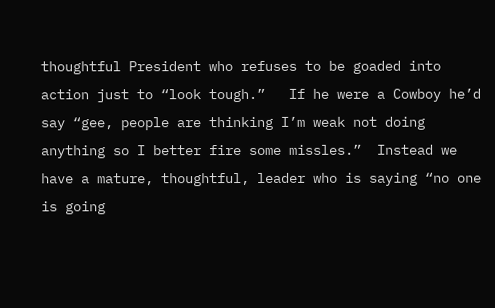thoughtful President who refuses to be goaded into action just to “look tough.”   If he were a Cowboy he’d say “gee, people are thinking I’m weak not doing anything so I better fire some missles.”  Instead we have a mature, thoughtful, leader who is saying “no one is going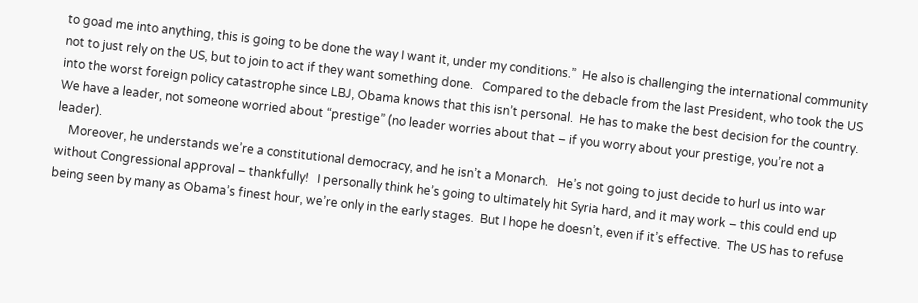to goad me into anything, this is going to be done the way I want it, under my conditions.”  He also is challenging the international community not to just rely on the US, but to join to act if they want something done.   Compared to the debacle from the last President, who took the US into the worst foreign policy catastrophe since LBJ, Obama knows that this isn’t personal.  He has to make the best decision for the country.   We have a leader, not someone worried about “prestige” (no leader worries about that – if you worry about your prestige, you’re not a leader).
    Moreover, he understands we’re a constitutional democracy, and he isn’t a Monarch.   He’s not going to just decide to hurl us into war without Congressional approval – thankfully!   I personally think he’s going to ultimately hit Syria hard, and it may work – this could end up being seen by many as Obama’s finest hour, we’re only in the early stages.  But I hope he doesn’t, even if it’s effective.  The US has to refuse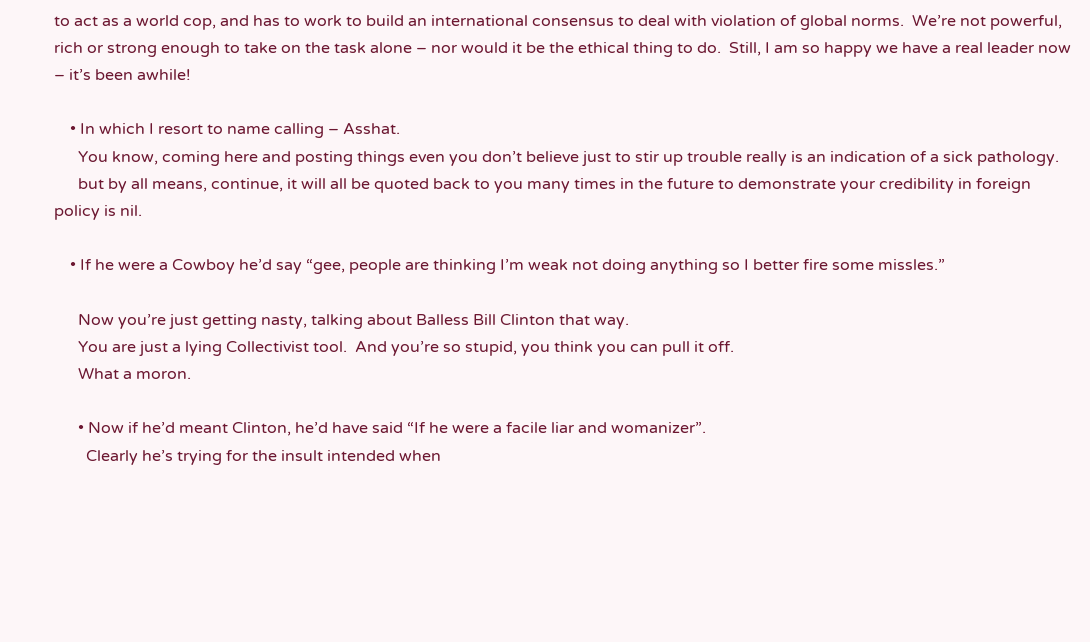to act as a world cop, and has to work to build an international consensus to deal with violation of global norms.  We’re not powerful, rich or strong enough to take on the task alone – nor would it be the ethical thing to do.  Still, I am so happy we have a real leader now – it’s been awhile!

    • In which I resort to name calling – Asshat.
      You know, coming here and posting things even you don’t believe just to stir up trouble really is an indication of a sick pathology.
      but by all means, continue, it will all be quoted back to you many times in the future to demonstrate your credibility in foreign policy is nil.

    • If he were a Cowboy he’d say “gee, people are thinking I’m weak not doing anything so I better fire some missles.”

      Now you’re just getting nasty, talking about Balless Bill Clinton that way.
      You are just a lying Collectivist tool.  And you’re so stupid, you think you can pull it off.
      What a moron.

      • Now if he’d meant Clinton, he’d have said “If he were a facile liar and womanizer”.
        Clearly he’s trying for the insult intended when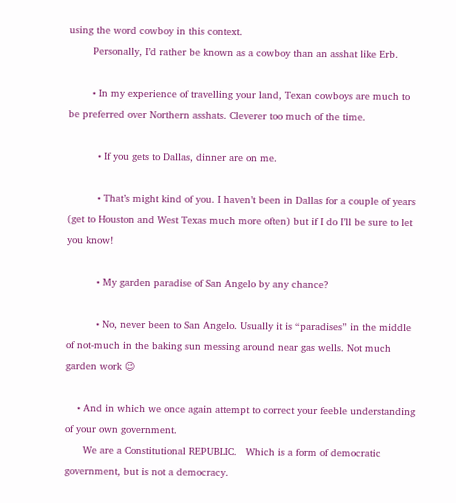using the word cowboy in this context.
        Personally, I’d rather be known as a cowboy than an asshat like Erb.

        • In my experience of travelling your land, Texan cowboys are much to be preferred over Northern asshats. Cleverer too much of the time.

          • If you gets to Dallas, dinner are on me.

          • That’s might kind of you. I haven’t been in Dallas for a couple of years (get to Houston and West Texas much more often) but if I do I’ll be sure to let you know!

          • My garden paradise of San Angelo by any chance?

          • No, never been to San Angelo. Usually it is “paradises” in the middle of not-much in the baking sun messing around near gas wells. Not much garden work 😉

    • And in which we once again attempt to correct your feeble understanding of your own government.
      We are a Constitutional REPUBLIC.   Which is a form of democratic government, but is not a democracy.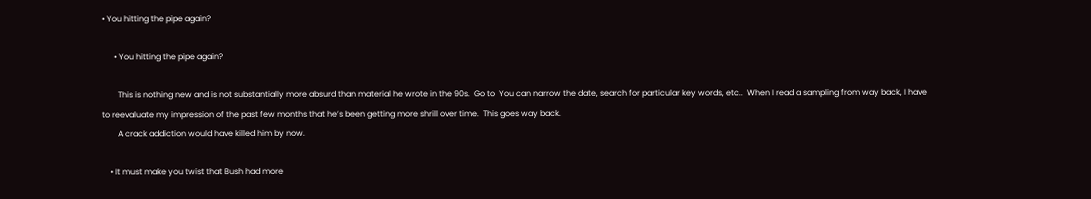• You hitting the pipe again?

      • You hitting the pipe again?

        This is nothing new and is not substantially more absurd than material he wrote in the 90s.  Go to  You can narrow the date, search for particular key words, etc..  When I read a sampling from way back, I have to reevaluate my impression of the past few months that he’s been getting more shrill over time.  This goes way back.
        A crack addiction would have killed him by now.

    • It must make you twist that Bush had more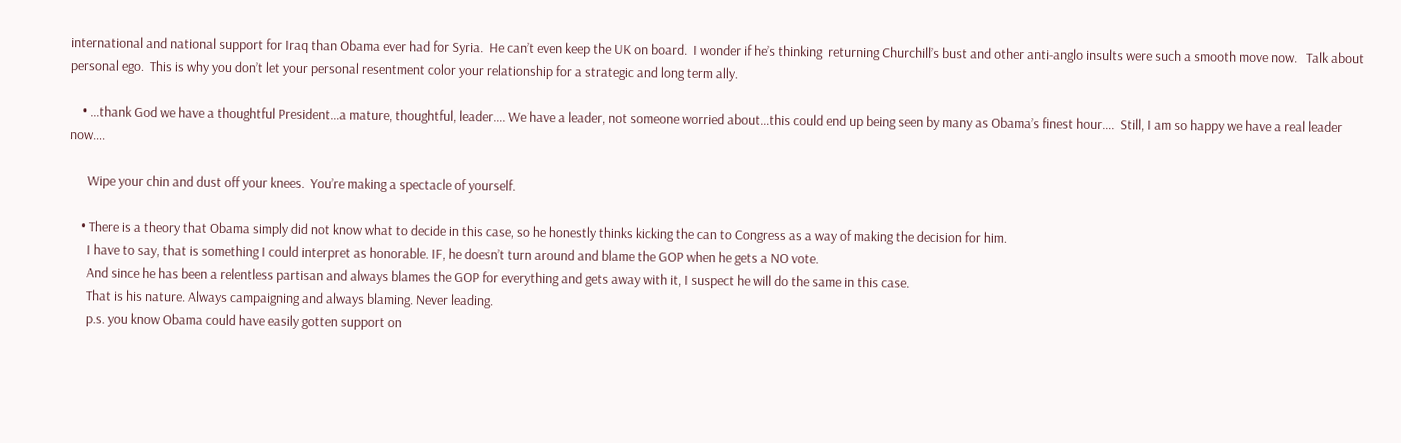international and national support for Iraq than Obama ever had for Syria.  He can’t even keep the UK on board.  I wonder if he’s thinking  returning Churchill’s bust and other anti-anglo insults were such a smooth move now.   Talk about personal ego.  This is why you don’t let your personal resentment color your relationship for a strategic and long term ally.

    • …thank God we have a thoughtful President…a mature, thoughtful, leader…. We have a leader, not someone worried about…this could end up being seen by many as Obama’s finest hour….  Still, I am so happy we have a real leader now….

      Wipe your chin and dust off your knees.  You’re making a spectacle of yourself.

    • There is a theory that Obama simply did not know what to decide in this case, so he honestly thinks kicking the can to Congress as a way of making the decision for him.
      I have to say, that is something I could interpret as honorable. IF, he doesn’t turn around and blame the GOP when he gets a NO vote.
      And since he has been a relentless partisan and always blames the GOP for everything and gets away with it, I suspect he will do the same in this case.
      That is his nature. Always campaigning and always blaming. Never leading.
      p.s. you know Obama could have easily gotten support on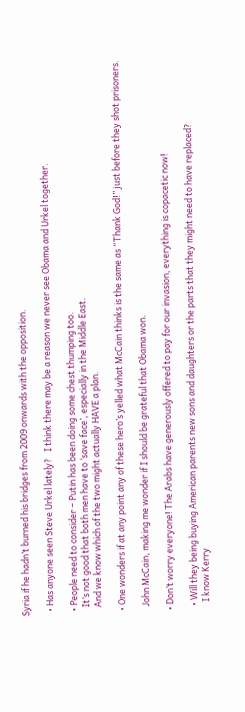Syria if he hadn’t burned his bridges from 2009 onwards with the opposition.

  • Has anyone seen Steve Urkel lately?   I think there may be a reason we never see Obama and Urkel together.

  • People need to consider – Putin has been doing some chest thumping too.
    It’s not good that both men have to ‘save face’, especially in the Middle East.
    And we know which of the two might actually HAVE a plan.

  • One wonders if at any point any of these hero’s yelled what McCain thinks is the same as “Thank God!” just before they shot prisoners.

    John McCain, making me wonder if I should be grateful that Obama won.

  • Don’t worry everyone! The Arabs have generously offered to pay for our invasion, everything is copacetic now!

    • Will they being buying American parents new sons and daughters or the parts that they might need to have replaced?
      I know Kerry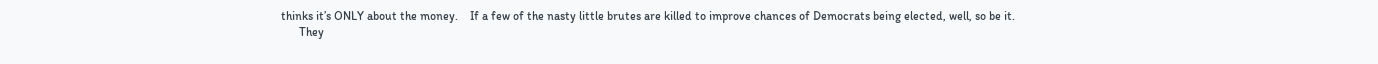thinks it’s ONLY about the money.    If a few of the nasty little brutes are killed to improve chances of Democrats being elected, well, so be it.
      They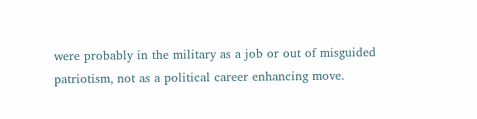were probably in the military as a job or out of misguided patriotism, not as a political career enhancing move.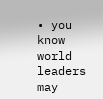• you know world leaders may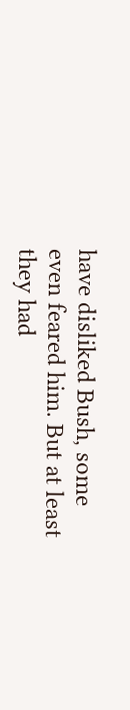have disliked Bush, some even feared him. But at least they had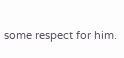some respect for him.